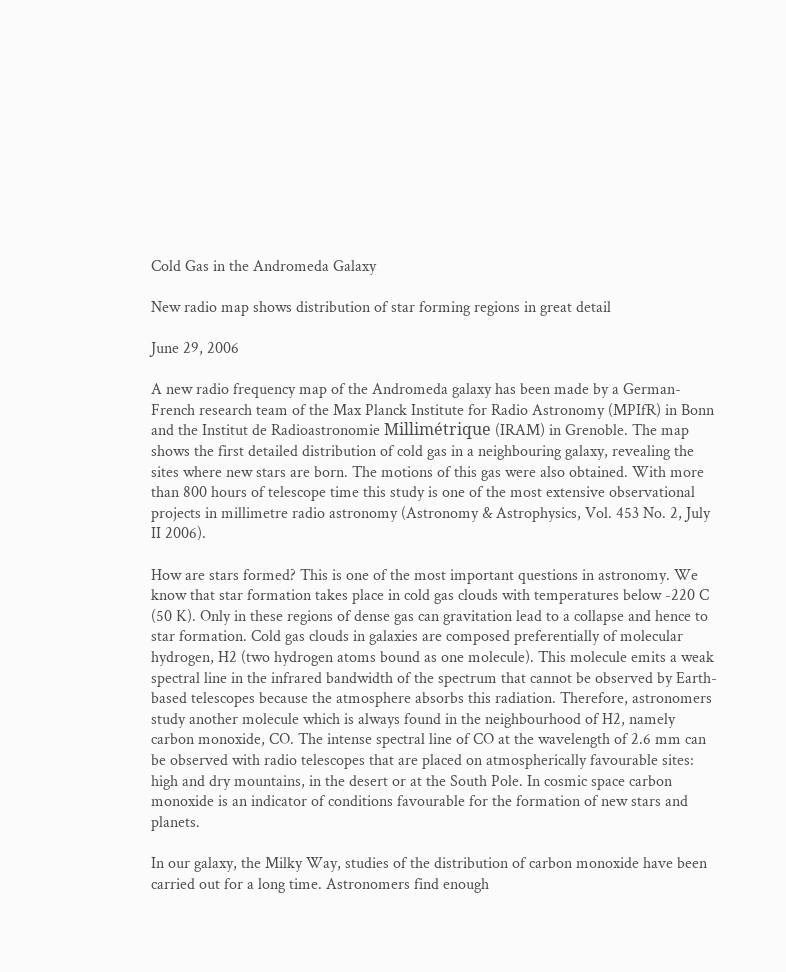Cold Gas in the Andromeda Galaxy

New radio map shows distribution of star forming regions in great detail

June 29, 2006

A new radio frequency map of the Andromeda galaxy has been made by a German-French research team of the Max Planck Institute for Radio Astronomy (MPIfR) in Bonn and the Institut de Radioastronomie Millimétrique (IRAM) in Grenoble. The map shows the first detailed distribution of cold gas in a neighbouring galaxy, revealing the sites where new stars are born. The motions of this gas were also obtained. With more than 800 hours of telescope time this study is one of the most extensive observational projects in millimetre radio astronomy (Astronomy & Astrophysics, Vol. 453 No. 2, July II 2006).

How are stars formed? This is one of the most important questions in astronomy. We know that star formation takes place in cold gas clouds with temperatures below -220 C (50 K). Only in these regions of dense gas can gravitation lead to a collapse and hence to star formation. Cold gas clouds in galaxies are composed preferentially of molecular hydrogen, H2 (two hydrogen atoms bound as one molecule). This molecule emits a weak spectral line in the infrared bandwidth of the spectrum that cannot be observed by Earth-based telescopes because the atmosphere absorbs this radiation. Therefore, astronomers study another molecule which is always found in the neighbourhood of H2, namely carbon monoxide, CO. The intense spectral line of CO at the wavelength of 2.6 mm can be observed with radio telescopes that are placed on atmospherically favourable sites: high and dry mountains, in the desert or at the South Pole. In cosmic space carbon monoxide is an indicator of conditions favourable for the formation of new stars and planets.

In our galaxy, the Milky Way, studies of the distribution of carbon monoxide have been carried out for a long time. Astronomers find enough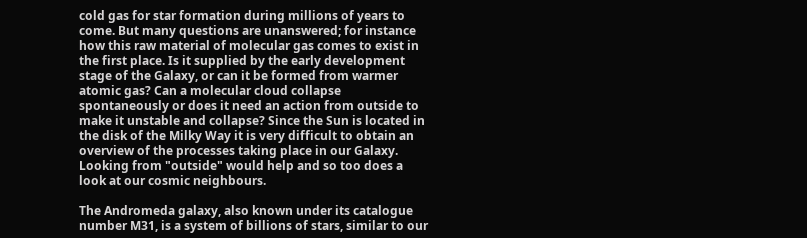cold gas for star formation during millions of years to come. But many questions are unanswered; for instance how this raw material of molecular gas comes to exist in the first place. Is it supplied by the early development stage of the Galaxy, or can it be formed from warmer atomic gas? Can a molecular cloud collapse spontaneously or does it need an action from outside to make it unstable and collapse? Since the Sun is located in the disk of the Milky Way it is very difficult to obtain an overview of the processes taking place in our Galaxy. Looking from "outside" would help and so too does a look at our cosmic neighbours.

The Andromeda galaxy, also known under its catalogue number M31, is a system of billions of stars, similar to our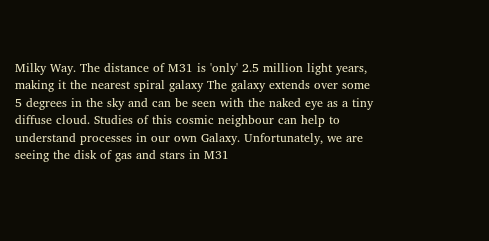Milky Way. The distance of M31 is 'only' 2.5 million light years, making it the nearest spiral galaxy The galaxy extends over some 5 degrees in the sky and can be seen with the naked eye as a tiny diffuse cloud. Studies of this cosmic neighbour can help to understand processes in our own Galaxy. Unfortunately, we are seeing the disk of gas and stars in M31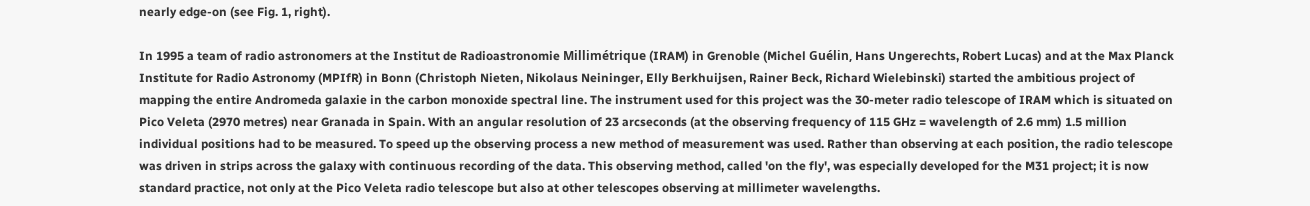nearly edge-on (see Fig. 1, right).

In 1995 a team of radio astronomers at the Institut de Radioastronomie Millimétrique (IRAM) in Grenoble (Michel Guélin, Hans Ungerechts, Robert Lucas) and at the Max Planck Institute for Radio Astronomy (MPIfR) in Bonn (Christoph Nieten, Nikolaus Neininger, Elly Berkhuijsen, Rainer Beck, Richard Wielebinski) started the ambitious project of mapping the entire Andromeda galaxie in the carbon monoxide spectral line. The instrument used for this project was the 30-meter radio telescope of IRAM which is situated on Pico Veleta (2970 metres) near Granada in Spain. With an angular resolution of 23 arcseconds (at the observing frequency of 115 GHz = wavelength of 2.6 mm) 1.5 million individual positions had to be measured. To speed up the observing process a new method of measurement was used. Rather than observing at each position, the radio telescope was driven in strips across the galaxy with continuous recording of the data. This observing method, called 'on the fly', was especially developed for the M31 project; it is now standard practice, not only at the Pico Veleta radio telescope but also at other telescopes observing at millimeter wavelengths.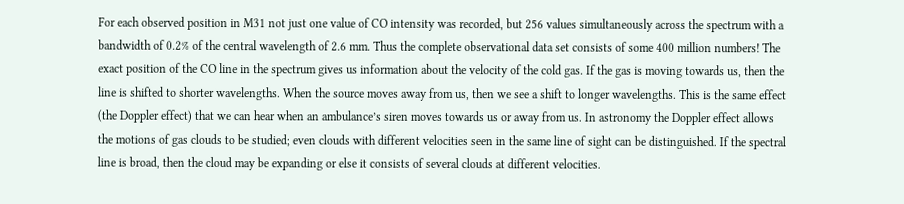For each observed position in M31 not just one value of CO intensity was recorded, but 256 values simultaneously across the spectrum with a bandwidth of 0.2% of the central wavelength of 2.6 mm. Thus the complete observational data set consists of some 400 million numbers! The exact position of the CO line in the spectrum gives us information about the velocity of the cold gas. If the gas is moving towards us, then the line is shifted to shorter wavelengths. When the source moves away from us, then we see a shift to longer wavelengths. This is the same effect (the Doppler effect) that we can hear when an ambulance’s siren moves towards us or away from us. In astronomy the Doppler effect allows the motions of gas clouds to be studied; even clouds with different velocities seen in the same line of sight can be distinguished. If the spectral line is broad, then the cloud may be expanding or else it consists of several clouds at different velocities.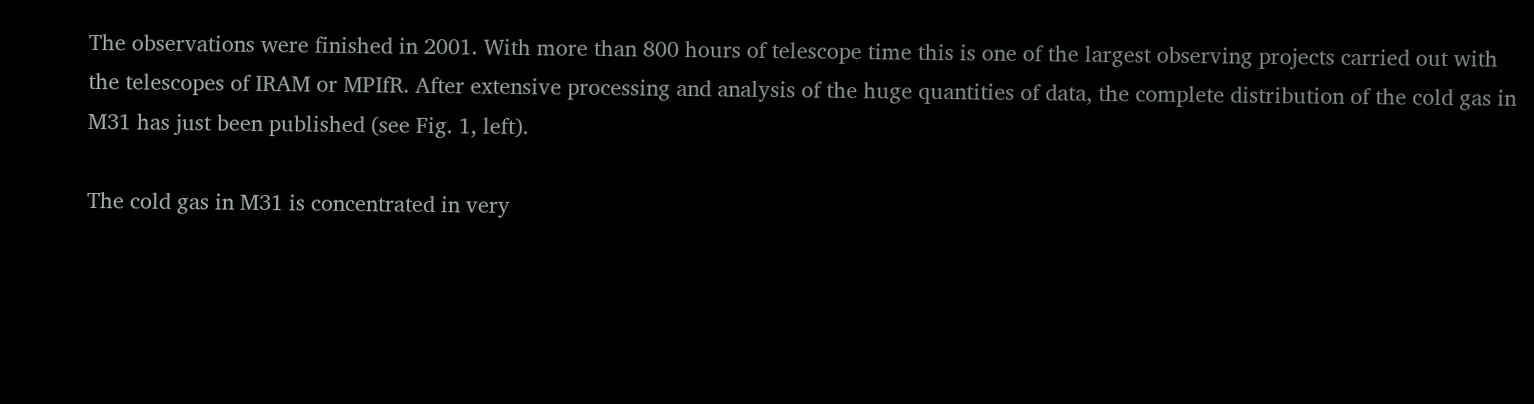The observations were finished in 2001. With more than 800 hours of telescope time this is one of the largest observing projects carried out with the telescopes of IRAM or MPIfR. After extensive processing and analysis of the huge quantities of data, the complete distribution of the cold gas in M31 has just been published (see Fig. 1, left).

The cold gas in M31 is concentrated in very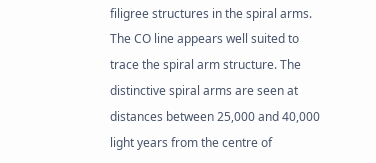filigree structures in the spiral arms. The CO line appears well suited to trace the spiral arm structure. The distinctive spiral arms are seen at distances between 25,000 and 40,000 light years from the centre of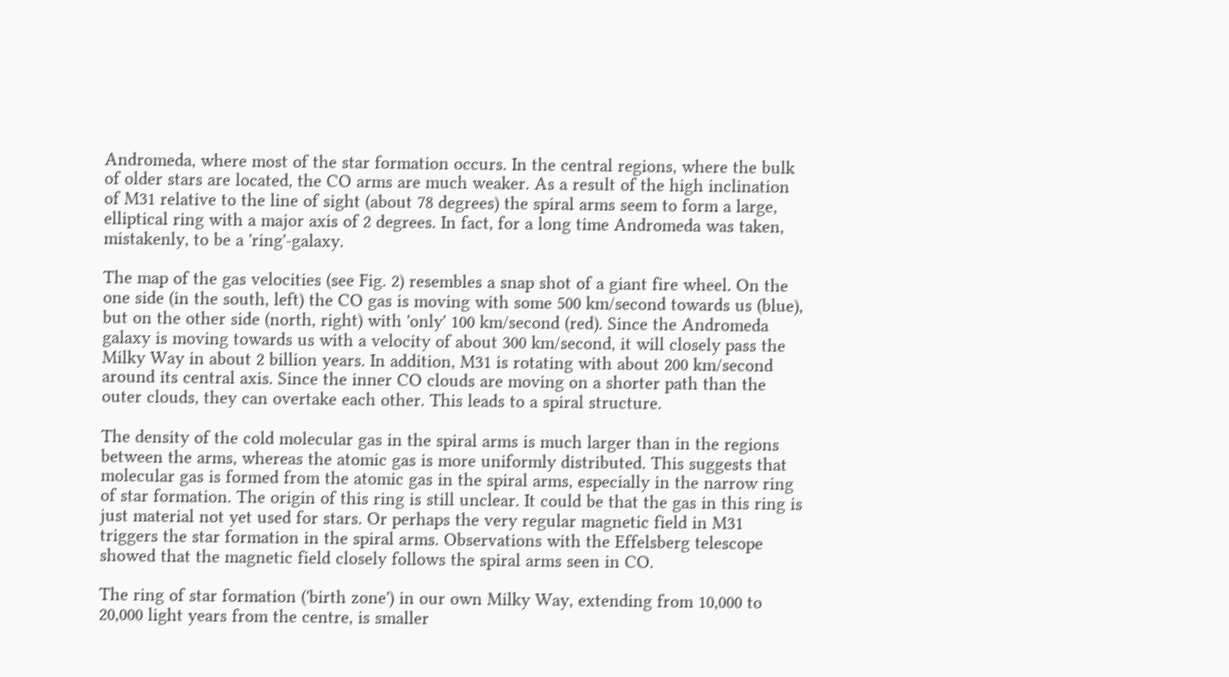Andromeda, where most of the star formation occurs. In the central regions, where the bulk of older stars are located, the CO arms are much weaker. As a result of the high inclination of M31 relative to the line of sight (about 78 degrees) the spiral arms seem to form a large, elliptical ring with a major axis of 2 degrees. In fact, for a long time Andromeda was taken, mistakenly, to be a 'ring'-galaxy.

The map of the gas velocities (see Fig. 2) resembles a snap shot of a giant fire wheel. On the one side (in the south, left) the CO gas is moving with some 500 km/second towards us (blue), but on the other side (north, right) with 'only' 100 km/second (red). Since the Andromeda galaxy is moving towards us with a velocity of about 300 km/second, it will closely pass the Milky Way in about 2 billion years. In addition, M31 is rotating with about 200 km/second around its central axis. Since the inner CO clouds are moving on a shorter path than the outer clouds, they can overtake each other. This leads to a spiral structure.

The density of the cold molecular gas in the spiral arms is much larger than in the regions between the arms, whereas the atomic gas is more uniformly distributed. This suggests that molecular gas is formed from the atomic gas in the spiral arms, especially in the narrow ring of star formation. The origin of this ring is still unclear. It could be that the gas in this ring is just material not yet used for stars. Or perhaps the very regular magnetic field in M31 triggers the star formation in the spiral arms. Observations with the Effelsberg telescope showed that the magnetic field closely follows the spiral arms seen in CO.

The ring of star formation ('birth zone') in our own Milky Way, extending from 10,000 to 20,000 light years from the centre, is smaller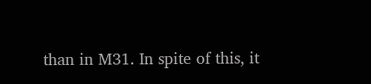than in M31. In spite of this, it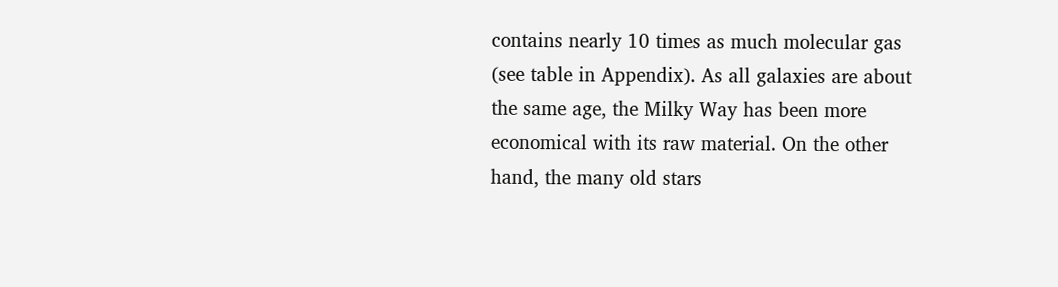contains nearly 10 times as much molecular gas (see table in Appendix). As all galaxies are about the same age, the Milky Way has been more economical with its raw material. On the other hand, the many old stars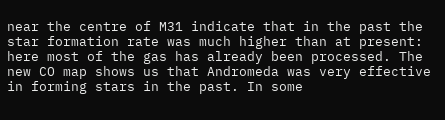near the centre of M31 indicate that in the past the star formation rate was much higher than at present: here most of the gas has already been processed. The new CO map shows us that Andromeda was very effective in forming stars in the past. In some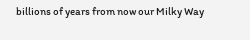billions of years from now our Milky Way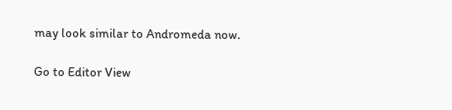may look similar to Andromeda now.

Go to Editor View